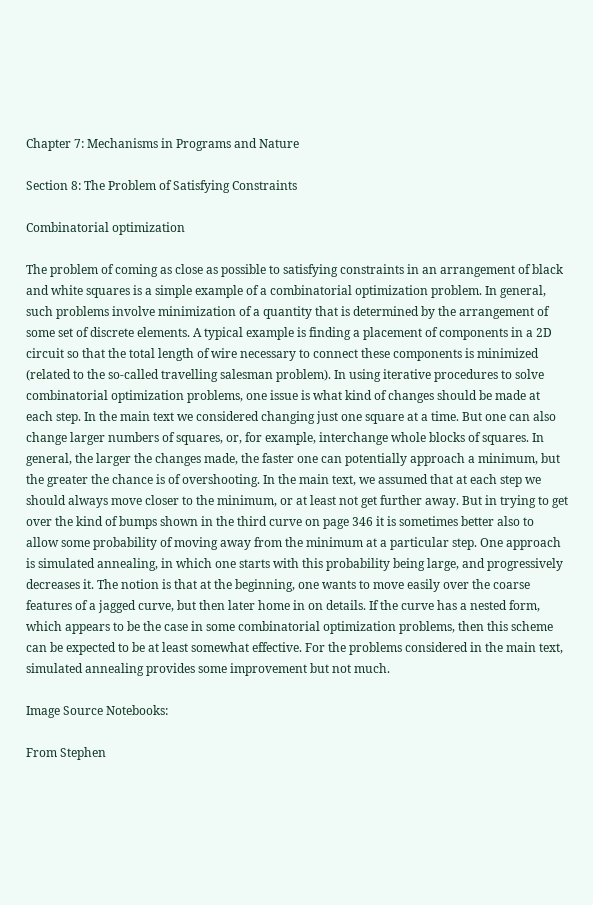Chapter 7: Mechanisms in Programs and Nature

Section 8: The Problem of Satisfying Constraints

Combinatorial optimization

The problem of coming as close as possible to satisfying constraints in an arrangement of black and white squares is a simple example of a combinatorial optimization problem. In general, such problems involve minimization of a quantity that is determined by the arrangement of some set of discrete elements. A typical example is finding a placement of components in a 2D circuit so that the total length of wire necessary to connect these components is minimized (related to the so-called travelling salesman problem). In using iterative procedures to solve combinatorial optimization problems, one issue is what kind of changes should be made at each step. In the main text we considered changing just one square at a time. But one can also change larger numbers of squares, or, for example, interchange whole blocks of squares. In general, the larger the changes made, the faster one can potentially approach a minimum, but the greater the chance is of overshooting. In the main text, we assumed that at each step we should always move closer to the minimum, or at least not get further away. But in trying to get over the kind of bumps shown in the third curve on page 346 it is sometimes better also to allow some probability of moving away from the minimum at a particular step. One approach is simulated annealing, in which one starts with this probability being large, and progressively decreases it. The notion is that at the beginning, one wants to move easily over the coarse features of a jagged curve, but then later home in on details. If the curve has a nested form, which appears to be the case in some combinatorial optimization problems, then this scheme can be expected to be at least somewhat effective. For the problems considered in the main text, simulated annealing provides some improvement but not much.

Image Source Notebooks:

From Stephen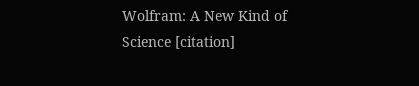Wolfram: A New Kind of Science [citation]